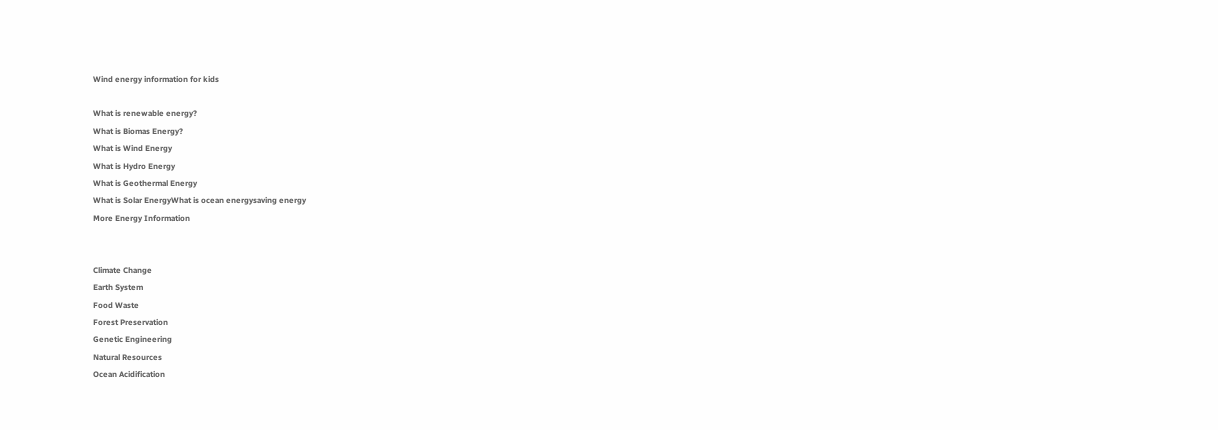Wind energy information for kids

What is renewable energy?
What is Biomas Energy?
What is Wind Energy
What is Hydro Energy
What is Geothermal Energy
What is Solar EnergyWhat is ocean energysaving energy
More Energy Information


Climate Change
Earth System
Food Waste
Forest Preservation
Genetic Engineering
Natural Resources
Ocean Acidification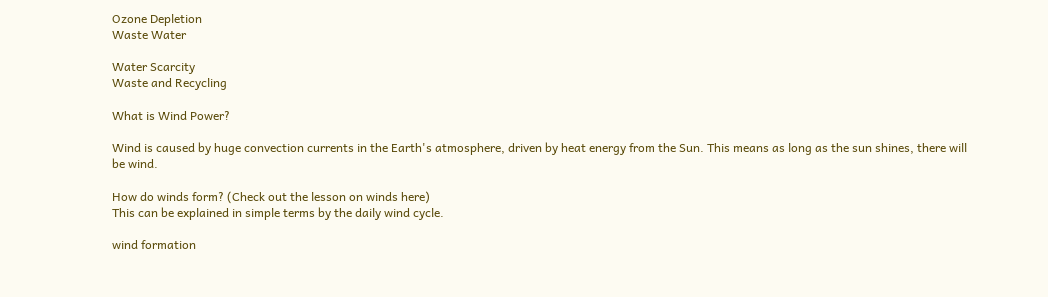Ozone Depletion
Waste Water

Water Scarcity
Waste and Recycling

What is Wind Power?

Wind is caused by huge convection currents in the Earth's atmosphere, driven by heat energy from the Sun. This means as long as the sun shines, there will be wind.

How do winds form? (Check out the lesson on winds here)
This can be explained in simple terms by the daily wind cycle.

wind formation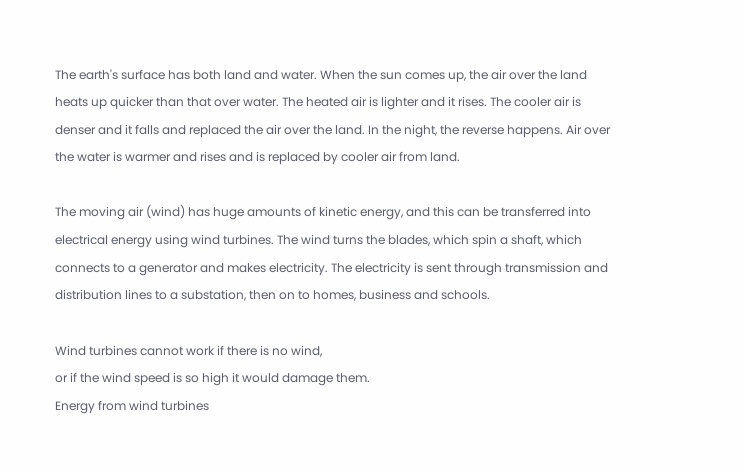The earth's surface has both land and water. When the sun comes up, the air over the land heats up quicker than that over water. The heated air is lighter and it rises. The cooler air is denser and it falls and replaced the air over the land. In the night, the reverse happens. Air over the water is warmer and rises and is replaced by cooler air from land.

The moving air (wind) has huge amounts of kinetic energy, and this can be transferred into electrical energy using wind turbines. The wind turns the blades, which spin a shaft, which connects to a generator and makes electricity. The electricity is sent through transmission and distribution lines to a substation, then on to homes, business and schools.

Wind turbines cannot work if there is no wind,
or if the wind speed is so high it would damage them.
Energy from wind turbines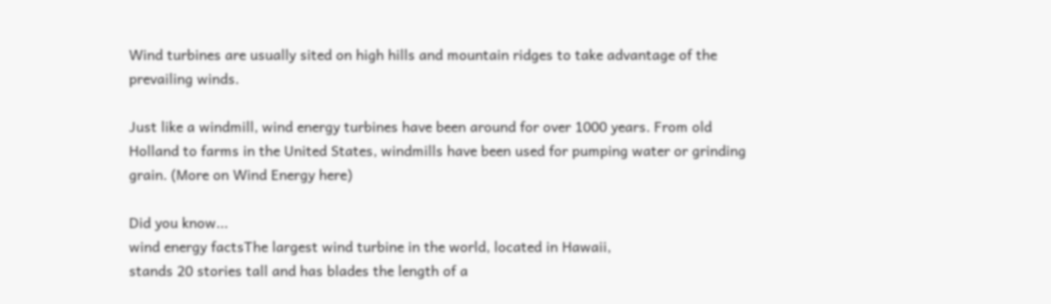Wind turbines are usually sited on high hills and mountain ridges to take advantage of the prevailing winds.

Just like a windmill, wind energy turbines have been around for over 1000 years. From old Holland to farms in the United States, windmills have been used for pumping water or grinding grain. (More on Wind Energy here)

Did you know...
wind energy factsThe largest wind turbine in the world, located in Hawaii,
stands 20 stories tall and has blades the length of a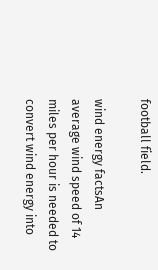football field.

wind energy factsAn average wind speed of 14 miles per hour is needed to
convert wind energy into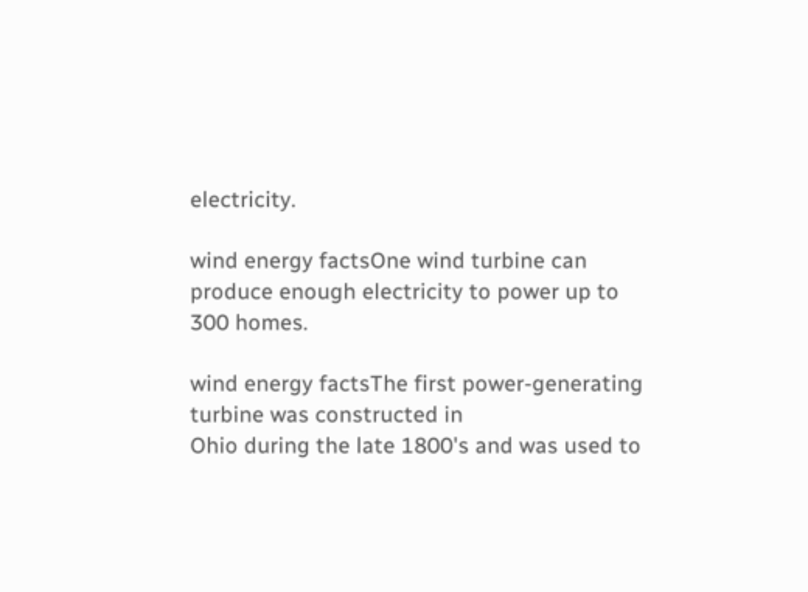electricity.

wind energy factsOne wind turbine can produce enough electricity to power up to 300 homes.

wind energy factsThe first power-generating turbine was constructed in
Ohio during the late 1800's and was used to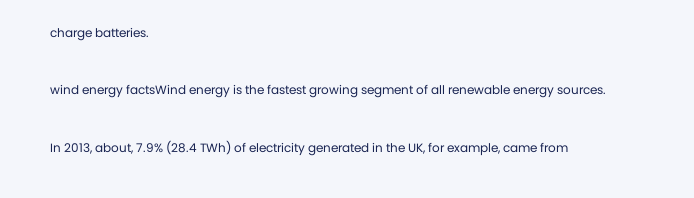charge batteries.

wind energy factsWind energy is the fastest growing segment of all renewable energy sources.

In 2013, about, 7.9% (28.4 TWh) of electricity generated in the UK, for example, came from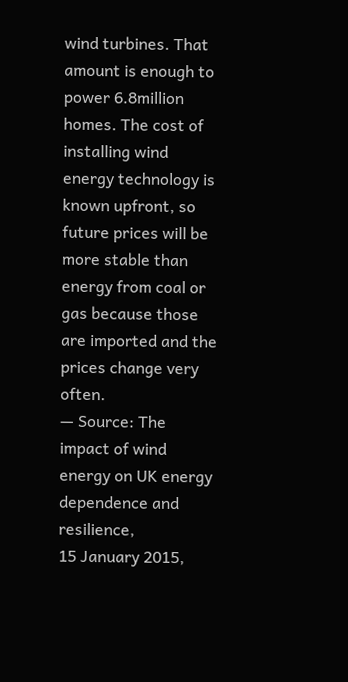wind turbines. That amount is enough to power 6.8million homes. The cost of installing wind energy technology is known upfront, so future prices will be more stable than energy from coal or gas because those are imported and the prices change very often.
— Source: The impact of wind energy on UK energy dependence and resilience,
15 January 2015,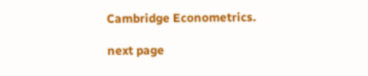Cambridge Econometrics.

next page